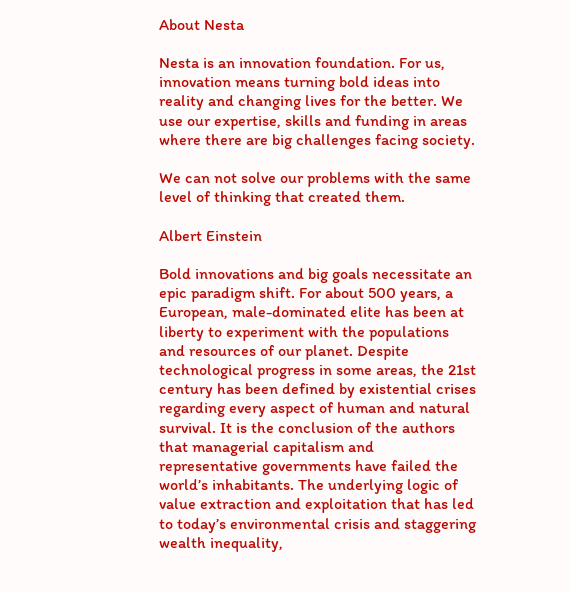About Nesta

Nesta is an innovation foundation. For us, innovation means turning bold ideas into reality and changing lives for the better. We use our expertise, skills and funding in areas where there are big challenges facing society.

We can not solve our problems with the same level of thinking that created them.

Albert Einstein

Bold innovations and big goals necessitate an epic paradigm shift. For about 500 years, a European, male-dominated elite has been at liberty to experiment with the populations and resources of our planet. Despite technological progress in some areas, the 21st century has been defined by existential crises regarding every aspect of human and natural survival. It is the conclusion of the authors that managerial capitalism and representative governments have failed the world’s inhabitants. The underlying logic of value extraction and exploitation that has led to today’s environmental crisis and staggering wealth inequality,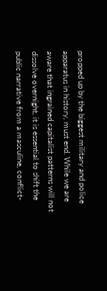propped up by the biggest military and police apparatus in history, must end. While we are aware that ingrained capitalist patterns will not dissolve overnight, it is essential to shift the public narrative from a masculine, conflict-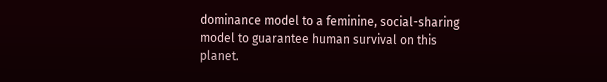dominance model to a feminine, social-sharing model to guarantee human survival on this planet.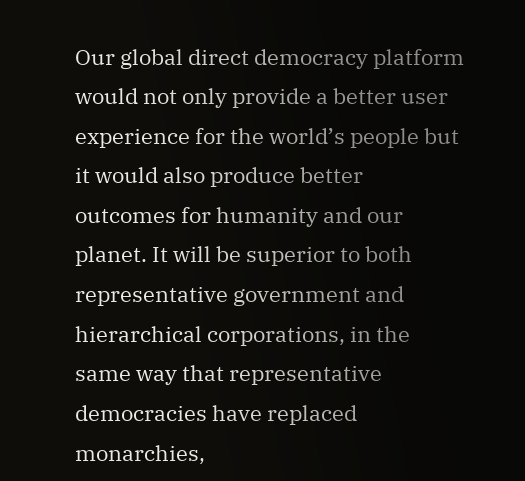Our global direct democracy platform would not only provide a better user experience for the world’s people but it would also produce better outcomes for humanity and our planet. It will be superior to both representative government and hierarchical corporations, in the same way that representative democracies have replaced monarchies,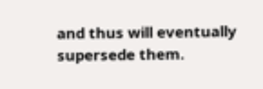and thus will eventually supersede them.